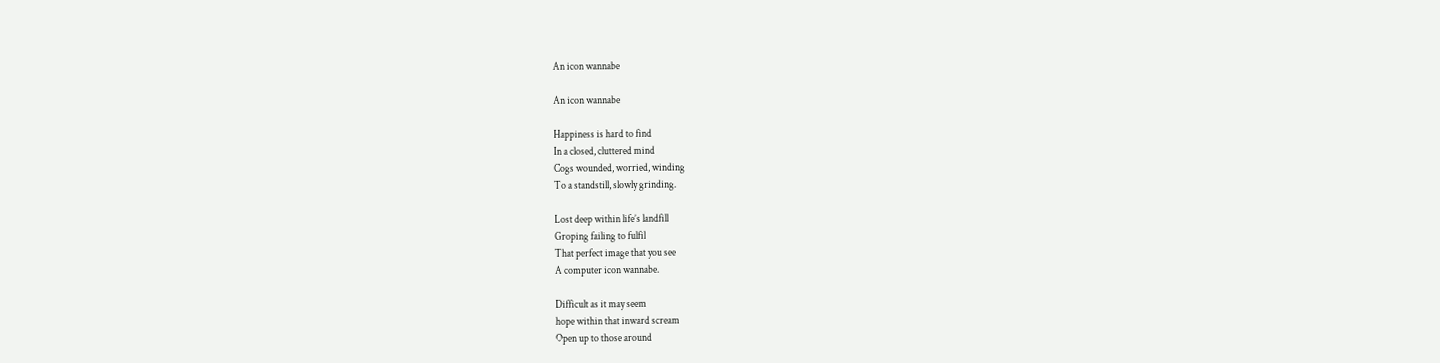An icon wannabe

An icon wannabe

Happiness is hard to find
In a closed, cluttered mind
Cogs wounded, worried, winding
To a standstill, slowly grinding.

Lost deep within life’s landfill
Groping failing to fulfil
That perfect image that you see
A computer icon wannabe.

Difficult as it may seem
hope within that inward scream
Open up to those around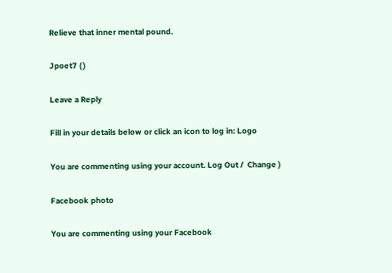Relieve that inner mental pound.

Jpoet7 ( )

Leave a Reply

Fill in your details below or click an icon to log in: Logo

You are commenting using your account. Log Out /  Change )

Facebook photo

You are commenting using your Facebook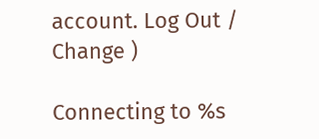account. Log Out /  Change )

Connecting to %s